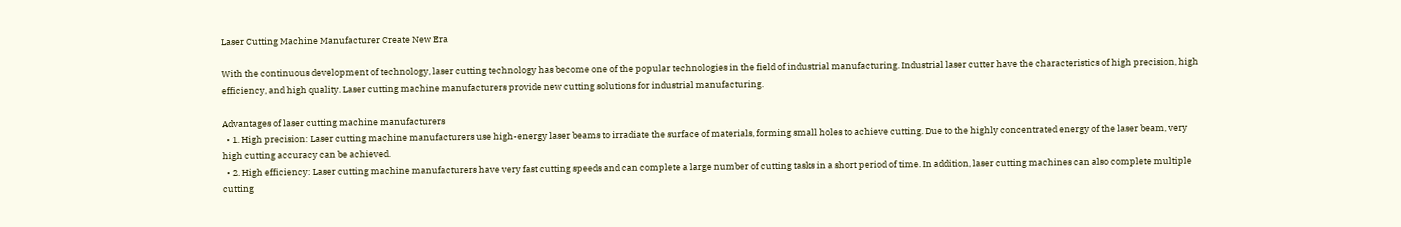Laser Cutting Machine Manufacturer Create New Era

With the continuous development of technology, laser cutting technology has become one of the popular technologies in the field of industrial manufacturing. Industrial laser cutter have the characteristics of high precision, high efficiency, and high quality. Laser cutting machine manufacturers provide new cutting solutions for industrial manufacturing.

Advantages of laser cutting machine manufacturers
  • 1. High precision: Laser cutting machine manufacturers use high-energy laser beams to irradiate the surface of materials, forming small holes to achieve cutting. Due to the highly concentrated energy of the laser beam, very high cutting accuracy can be achieved.
  • 2. High efficiency: Laser cutting machine manufacturers have very fast cutting speeds and can complete a large number of cutting tasks in a short period of time. In addition, laser cutting machines can also complete multiple cutting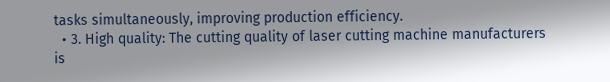tasks simultaneously, improving production efficiency.
  • 3. High quality: The cutting quality of laser cutting machine manufacturers is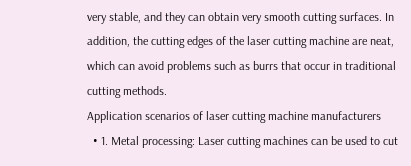very stable, and they can obtain very smooth cutting surfaces. In addition, the cutting edges of the laser cutting machine are neat, which can avoid problems such as burrs that occur in traditional cutting methods.
Application scenarios of laser cutting machine manufacturers
  • 1. Metal processing: Laser cutting machines can be used to cut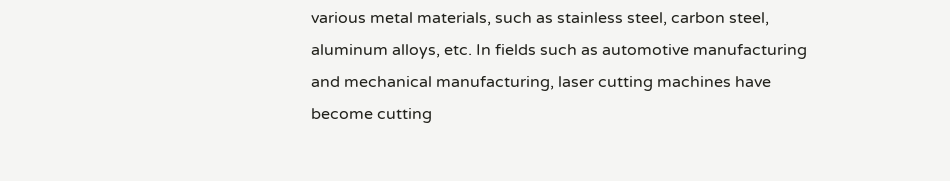various metal materials, such as stainless steel, carbon steel, aluminum alloys, etc. In fields such as automotive manufacturing and mechanical manufacturing, laser cutting machines have become cutting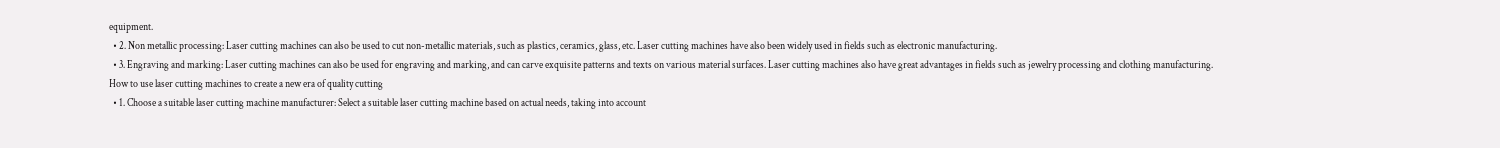equipment.
  • 2. Non metallic processing: Laser cutting machines can also be used to cut non-metallic materials, such as plastics, ceramics, glass, etc. Laser cutting machines have also been widely used in fields such as electronic manufacturing.
  • 3. Engraving and marking: Laser cutting machines can also be used for engraving and marking, and can carve exquisite patterns and texts on various material surfaces. Laser cutting machines also have great advantages in fields such as jewelry processing and clothing manufacturing.
How to use laser cutting machines to create a new era of quality cutting
  • 1. Choose a suitable laser cutting machine manufacturer: Select a suitable laser cutting machine based on actual needs, taking into account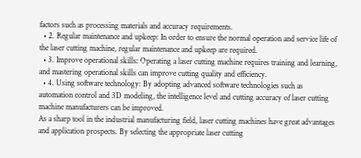factors such as processing materials and accuracy requirements.
  • 2. Regular maintenance and upkeep: In order to ensure the normal operation and service life of the laser cutting machine, regular maintenance and upkeep are required.
  • 3. Improve operational skills: Operating a laser cutting machine requires training and learning, and mastering operational skills can improve cutting quality and efficiency.
  • 4. Using software technology: By adopting advanced software technologies such as automation control and 3D modeling, the intelligence level and cutting accuracy of laser cutting machine manufacturers can be improved.
As a sharp tool in the industrial manufacturing field, laser cutting machines have great advantages and application prospects. By selecting the appropriate laser cutting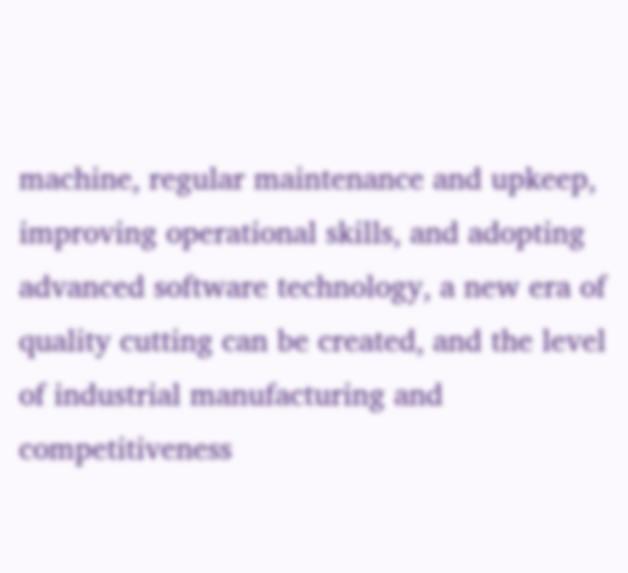machine, regular maintenance and upkeep, improving operational skills, and adopting advanced software technology, a new era of quality cutting can be created, and the level of industrial manufacturing and competitiveness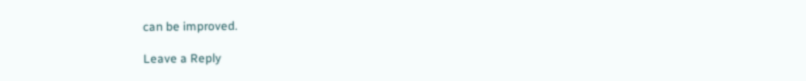can be improved.

Leave a Reply